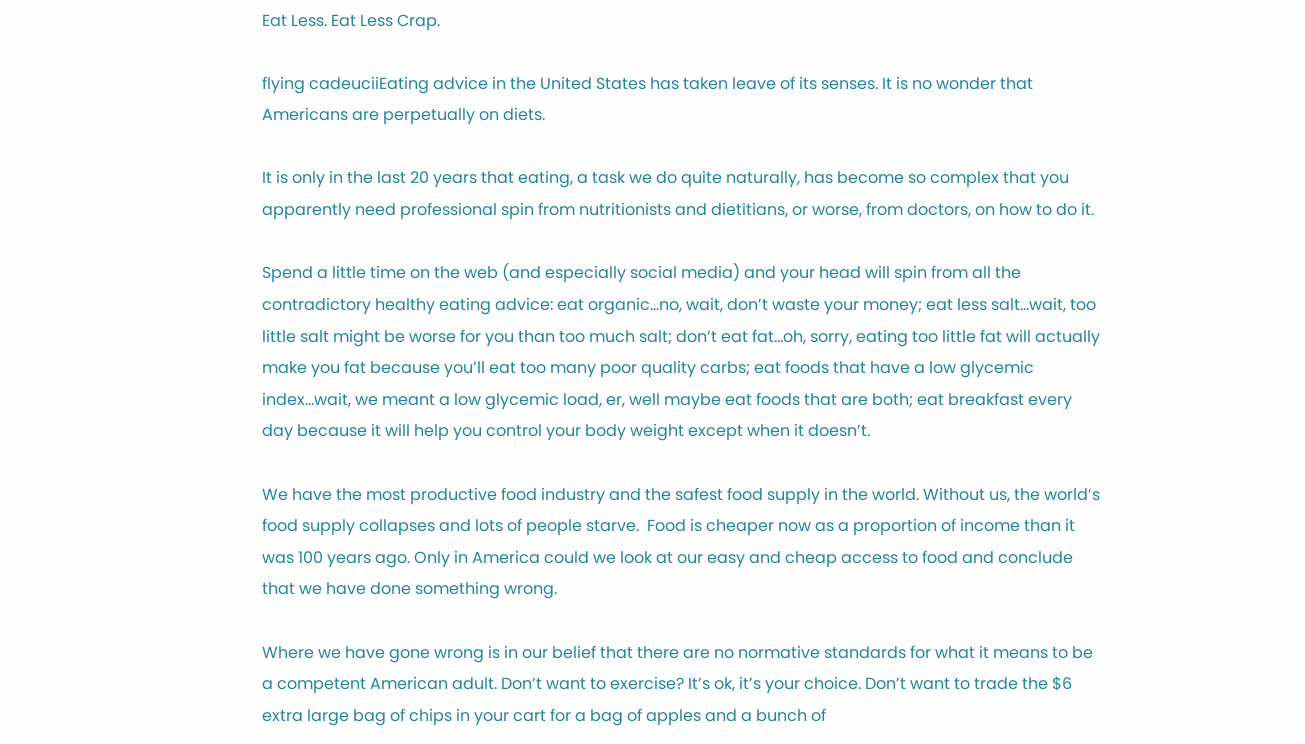Eat Less. Eat Less Crap.

flying cadeuciiEating advice in the United States has taken leave of its senses. It is no wonder that Americans are perpetually on diets.

It is only in the last 20 years that eating, a task we do quite naturally, has become so complex that you apparently need professional spin from nutritionists and dietitians, or worse, from doctors, on how to do it.

Spend a little time on the web (and especially social media) and your head will spin from all the contradictory healthy eating advice: eat organic…no, wait, don’t waste your money; eat less salt…wait, too little salt might be worse for you than too much salt; don’t eat fat…oh, sorry, eating too little fat will actually make you fat because you’ll eat too many poor quality carbs; eat foods that have a low glycemic index…wait, we meant a low glycemic load, er, well maybe eat foods that are both; eat breakfast every day because it will help you control your body weight except when it doesn’t.

We have the most productive food industry and the safest food supply in the world. Without us, the world’s food supply collapses and lots of people starve.  Food is cheaper now as a proportion of income than it was 100 years ago. Only in America could we look at our easy and cheap access to food and conclude that we have done something wrong.

Where we have gone wrong is in our belief that there are no normative standards for what it means to be a competent American adult. Don’t want to exercise? It’s ok, it’s your choice. Don’t want to trade the $6 extra large bag of chips in your cart for a bag of apples and a bunch of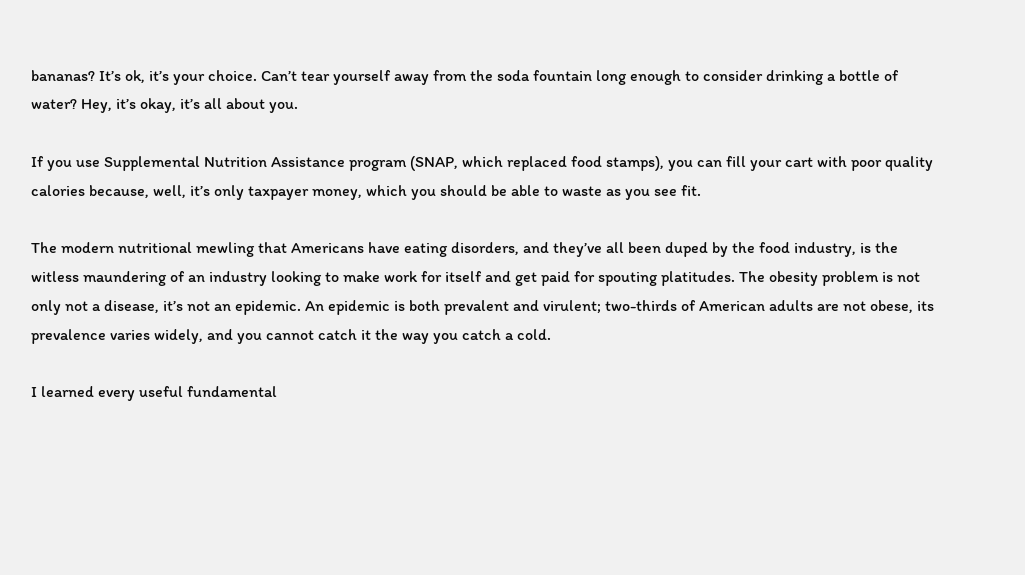bananas? It’s ok, it’s your choice. Can’t tear yourself away from the soda fountain long enough to consider drinking a bottle of water? Hey, it’s okay, it’s all about you.

If you use Supplemental Nutrition Assistance program (SNAP, which replaced food stamps), you can fill your cart with poor quality calories because, well, it’s only taxpayer money, which you should be able to waste as you see fit.

The modern nutritional mewling that Americans have eating disorders, and they’ve all been duped by the food industry, is the witless maundering of an industry looking to make work for itself and get paid for spouting platitudes. The obesity problem is not only not a disease, it’s not an epidemic. An epidemic is both prevalent and virulent; two-thirds of American adults are not obese, its prevalence varies widely, and you cannot catch it the way you catch a cold.

I learned every useful fundamental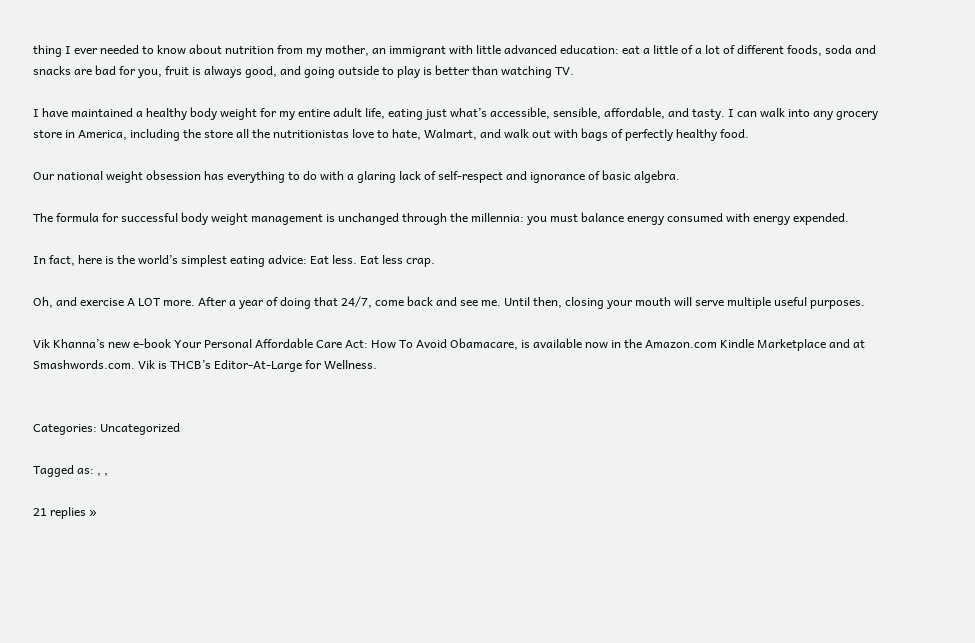thing I ever needed to know about nutrition from my mother, an immigrant with little advanced education: eat a little of a lot of different foods, soda and snacks are bad for you, fruit is always good, and going outside to play is better than watching TV.

I have maintained a healthy body weight for my entire adult life, eating just what’s accessible, sensible, affordable, and tasty. I can walk into any grocery store in America, including the store all the nutritionistas love to hate, Walmart, and walk out with bags of perfectly healthy food.

Our national weight obsession has everything to do with a glaring lack of self-respect and ignorance of basic algebra.

The formula for successful body weight management is unchanged through the millennia: you must balance energy consumed with energy expended.

In fact, here is the world’s simplest eating advice: Eat less. Eat less crap.

Oh, and exercise A LOT more. After a year of doing that 24/7, come back and see me. Until then, closing your mouth will serve multiple useful purposes.

Vik Khanna’s new e-book Your Personal Affordable Care Act: How To Avoid Obamacare, is available now in the Amazon.com Kindle Marketplace and at Smashwords.com. Vik is THCB’s Editor-At-Large for Wellness.


Categories: Uncategorized

Tagged as: , ,

21 replies »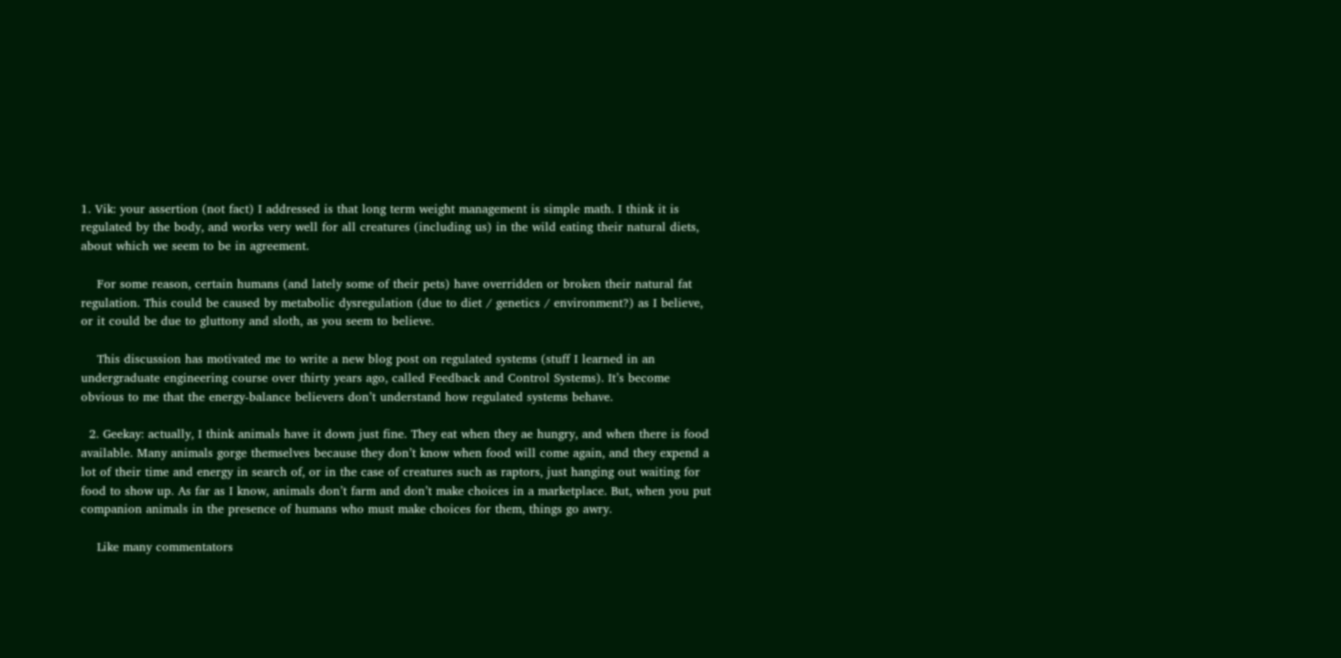1. Vik: your assertion (not fact) I addressed is that long term weight management is simple math. I think it is regulated by the body, and works very well for all creatures (including us) in the wild eating their natural diets, about which we seem to be in agreement.

    For some reason, certain humans (and lately some of their pets) have overridden or broken their natural fat regulation. This could be caused by metabolic dysregulation (due to diet / genetics / environment?) as I believe, or it could be due to gluttony and sloth, as you seem to believe.

    This discussion has motivated me to write a new blog post on regulated systems (stuff I learned in an undergraduate engineering course over thirty years ago, called Feedback and Control Systems). It’s become obvious to me that the energy-balance believers don’t understand how regulated systems behave.

  2. Geekay: actually, I think animals have it down just fine. They eat when they ae hungry, and when there is food available. Many animals gorge themselves because they don’t know when food will come again, and they expend a lot of their time and energy in search of, or in the case of creatures such as raptors, just hanging out waiting for food to show up. As far as I know, animals don’t farm and don’t make choices in a marketplace. But, when you put companion animals in the presence of humans who must make choices for them, things go awry.

    Like many commentators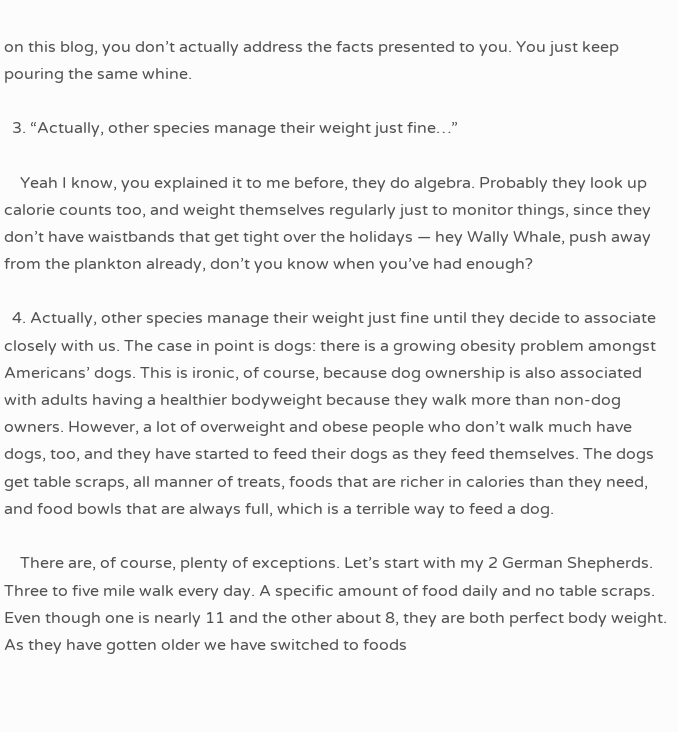on this blog, you don’t actually address the facts presented to you. You just keep pouring the same whine.

  3. “Actually, other species manage their weight just fine…”

    Yeah I know, you explained it to me before, they do algebra. Probably they look up calorie counts too, and weight themselves regularly just to monitor things, since they don’t have waistbands that get tight over the holidays — hey Wally Whale, push away from the plankton already, don’t you know when you’ve had enough?

  4. Actually, other species manage their weight just fine until they decide to associate closely with us. The case in point is dogs: there is a growing obesity problem amongst Americans’ dogs. This is ironic, of course, because dog ownership is also associated with adults having a healthier bodyweight because they walk more than non-dog owners. However, a lot of overweight and obese people who don’t walk much have dogs, too, and they have started to feed their dogs as they feed themselves. The dogs get table scraps, all manner of treats, foods that are richer in calories than they need, and food bowls that are always full, which is a terrible way to feed a dog.

    There are, of course, plenty of exceptions. Let’s start with my 2 German Shepherds. Three to five mile walk every day. A specific amount of food daily and no table scraps. Even though one is nearly 11 and the other about 8, they are both perfect body weight. As they have gotten older we have switched to foods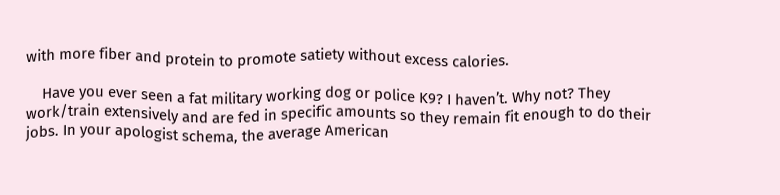with more fiber and protein to promote satiety without excess calories.

    Have you ever seen a fat military working dog or police K9? I haven’t. Why not? They work/train extensively and are fed in specific amounts so they remain fit enough to do their jobs. In your apologist schema, the average American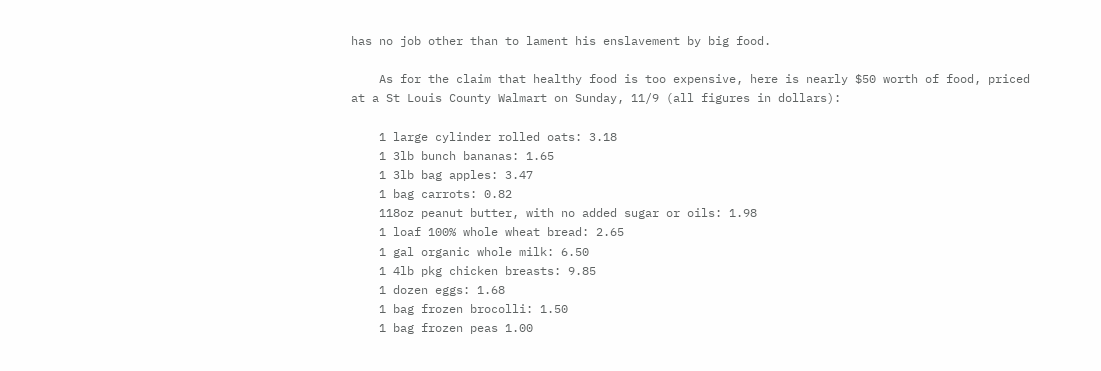has no job other than to lament his enslavement by big food.

    As for the claim that healthy food is too expensive, here is nearly $50 worth of food, priced at a St Louis County Walmart on Sunday, 11/9 (all figures in dollars):

    1 large cylinder rolled oats: 3.18
    1 3lb bunch bananas: 1.65
    1 3lb bag apples: 3.47
    1 bag carrots: 0.82
    118oz peanut butter, with no added sugar or oils: 1.98
    1 loaf 100% whole wheat bread: 2.65
    1 gal organic whole milk: 6.50
    1 4lb pkg chicken breasts: 9.85
    1 dozen eggs: 1.68
    1 bag frozen brocolli: 1.50
    1 bag frozen peas 1.00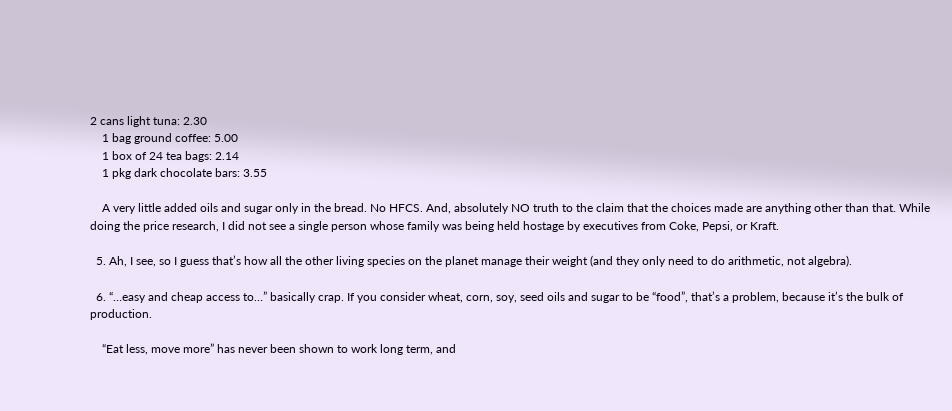2 cans light tuna: 2.30
    1 bag ground coffee: 5.00
    1 box of 24 tea bags: 2.14
    1 pkg dark chocolate bars: 3.55

    A very little added oils and sugar only in the bread. No HFCS. And, absolutely NO truth to the claim that the choices made are anything other than that. While doing the price research, I did not see a single person whose family was being held hostage by executives from Coke, Pepsi, or Kraft.

  5. Ah, I see, so I guess that’s how all the other living species on the planet manage their weight (and they only need to do arithmetic, not algebra).

  6. “…easy and cheap access to…” basically crap. If you consider wheat, corn, soy, seed oils and sugar to be “food”, that’s a problem, because it’s the bulk of production.

    “Eat less, move more” has never been shown to work long term, and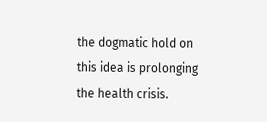the dogmatic hold on this idea is prolonging the health crisis.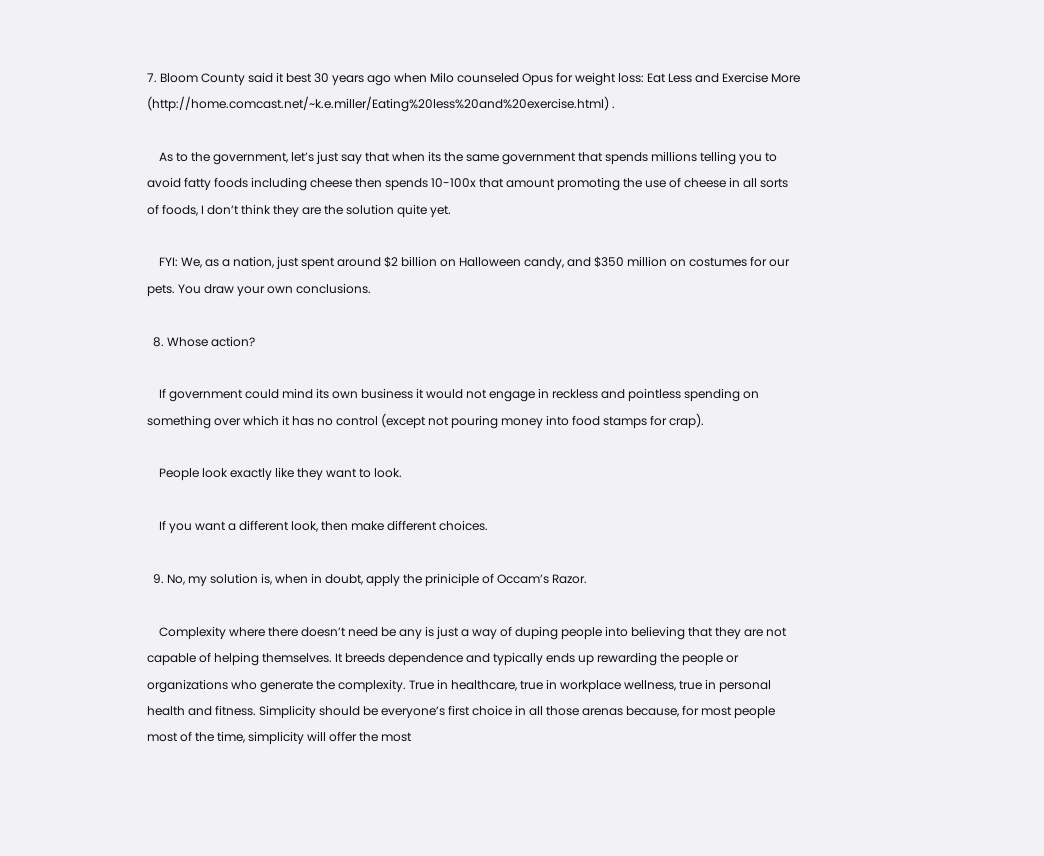7. Bloom County said it best 30 years ago when Milo counseled Opus for weight loss: Eat Less and Exercise More (http://home.comcast.net/~k.e.miller/Eating%20less%20and%20exercise.html) .

    As to the government, let’s just say that when its the same government that spends millions telling you to avoid fatty foods including cheese then spends 10-100x that amount promoting the use of cheese in all sorts of foods, I don’t think they are the solution quite yet.

    FYI: We, as a nation, just spent around $2 billion on Halloween candy, and $350 million on costumes for our pets. You draw your own conclusions.

  8. Whose action?

    If government could mind its own business it would not engage in reckless and pointless spending on something over which it has no control (except not pouring money into food stamps for crap).

    People look exactly like they want to look.

    If you want a different look, then make different choices.

  9. No, my solution is, when in doubt, apply the priniciple of Occam’s Razor.

    Complexity where there doesn’t need be any is just a way of duping people into believing that they are not capable of helping themselves. It breeds dependence and typically ends up rewarding the people or organizations who generate the complexity. True in healthcare, true in workplace wellness, true in personal health and fitness. Simplicity should be everyone’s first choice in all those arenas because, for most people most of the time, simplicity will offer the most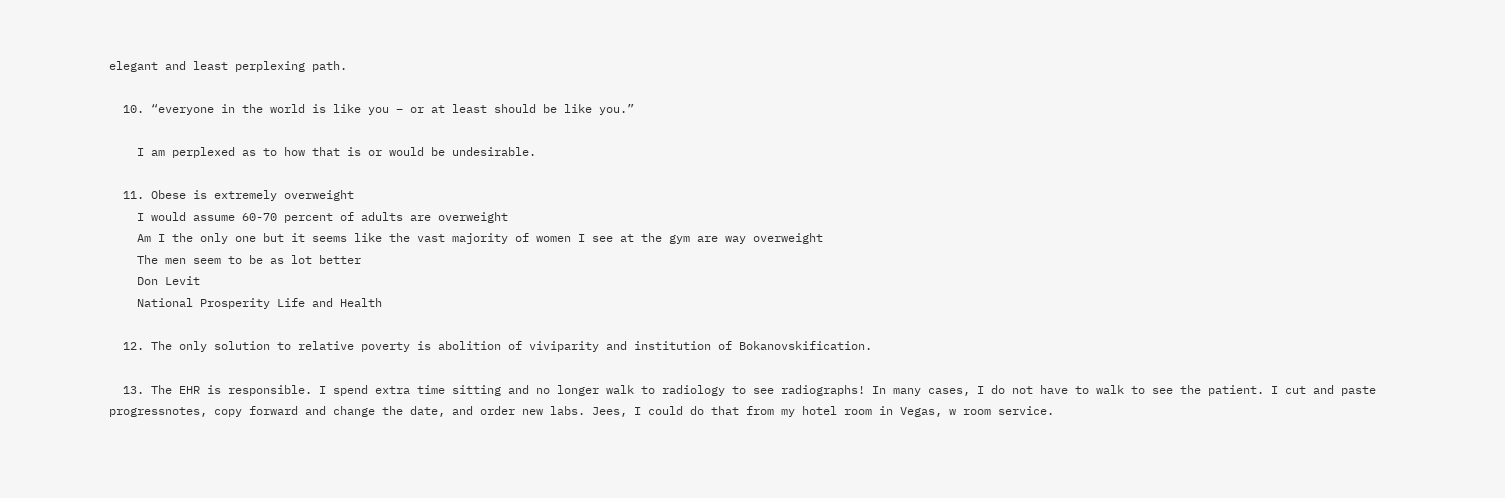elegant and least perplexing path.

  10. “everyone in the world is like you – or at least should be like you.”

    I am perplexed as to how that is or would be undesirable.

  11. Obese is extremely overweight
    I would assume 60-70 percent of adults are overweight
    Am I the only one but it seems like the vast majority of women I see at the gym are way overweight
    The men seem to be as lot better
    Don Levit
    National Prosperity Life and Health

  12. The only solution to relative poverty is abolition of viviparity and institution of Bokanovskification.

  13. The EHR is responsible. I spend extra time sitting and no longer walk to radiology to see radiographs! In many cases, I do not have to walk to see the patient. I cut and paste progressnotes, copy forward and change the date, and order new labs. Jees, I could do that from my hotel room in Vegas, w room service.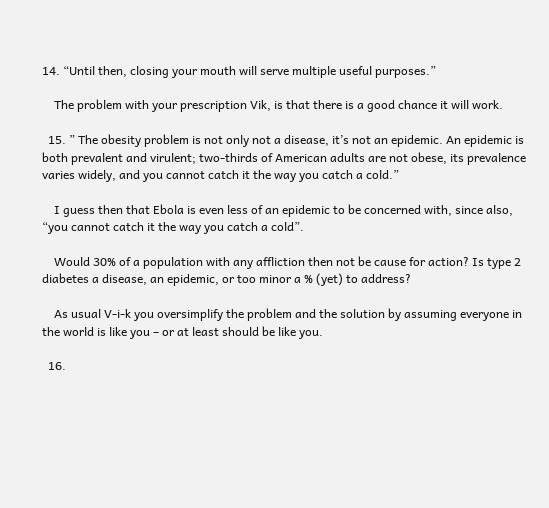14. “Until then, closing your mouth will serve multiple useful purposes.”

    The problem with your prescription Vik, is that there is a good chance it will work.

  15. ” The obesity problem is not only not a disease, it’s not an epidemic. An epidemic is both prevalent and virulent; two-thirds of American adults are not obese, its prevalence varies widely, and you cannot catch it the way you catch a cold.”

    I guess then that Ebola is even less of an epidemic to be concerned with, since also, “you cannot catch it the way you catch a cold”.

    Would 30% of a population with any affliction then not be cause for action? Is type 2 diabetes a disease, an epidemic, or too minor a % (yet) to address?

    As usual V-i-k you oversimplify the problem and the solution by assuming everyone in the world is like you – or at least should be like you.

  16.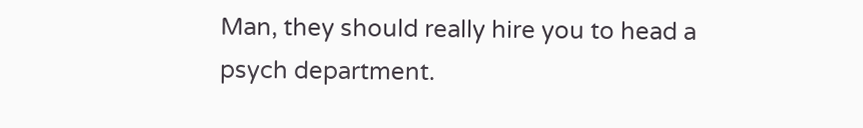Man, they should really hire you to head a psych department.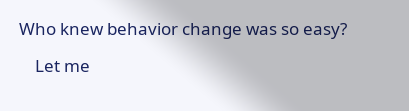Who knew behavior change was so easy?

    Let me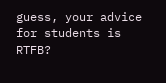guess, your advice for students is RTFB?